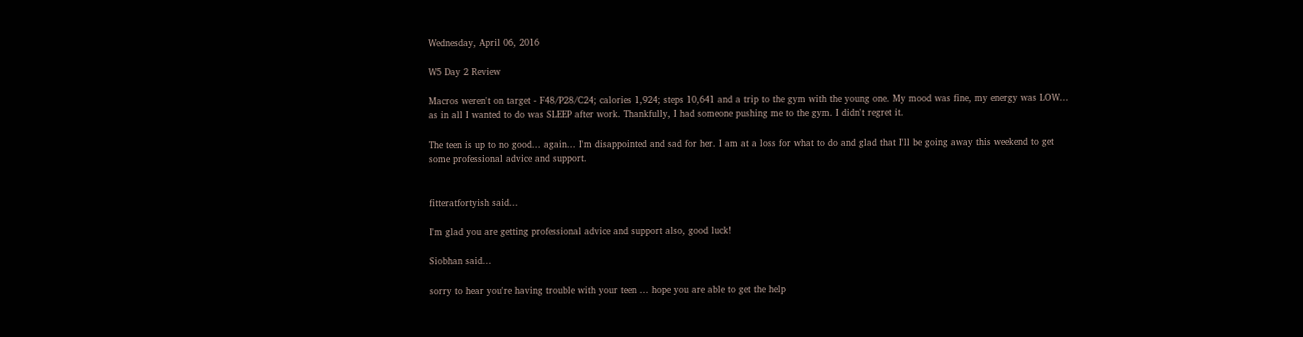Wednesday, April 06, 2016

W5 Day 2 Review

Macros weren't on target - F48/P28/C24; calories 1,924; steps 10,641 and a trip to the gym with the young one. My mood was fine, my energy was LOW... as in all I wanted to do was SLEEP after work. Thankfully, I had someone pushing me to the gym. I didn't regret it.

The teen is up to no good... again... I'm disappointed and sad for her. I am at a loss for what to do and glad that I'll be going away this weekend to get some professional advice and support.


fitteratfortyish said...

I'm glad you are getting professional advice and support also, good luck!

Siobhan said...

sorry to hear you're having trouble with your teen ... hope you are able to get the help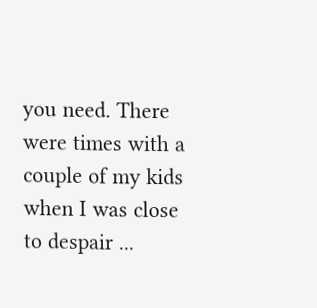you need. There were times with a couple of my kids when I was close to despair ...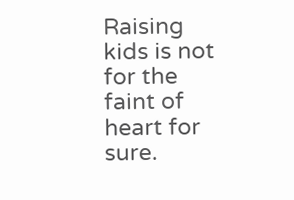Raising kids is not for the faint of heart for sure.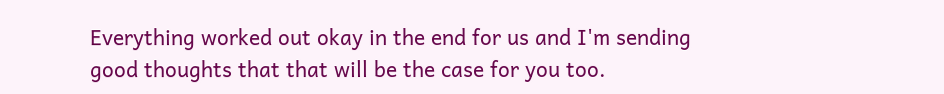Everything worked out okay in the end for us and I'm sending good thoughts that that will be the case for you too.